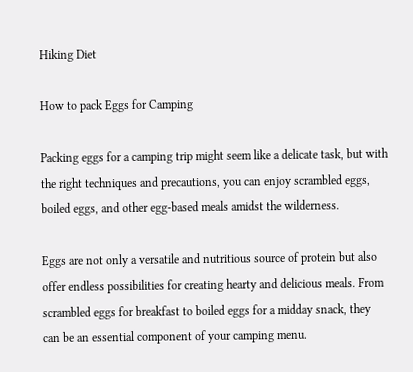Hiking Diet

How to pack Eggs for Camping

Packing eggs for a camping trip might seem like a delicate task, but with the right techniques and precautions, you can enjoy scrambled eggs, boiled eggs, and other egg-based meals amidst the wilderness.

Eggs are not only a versatile and nutritious source of protein but also offer endless possibilities for creating hearty and delicious meals. From scrambled eggs for breakfast to boiled eggs for a midday snack, they can be an essential component of your camping menu.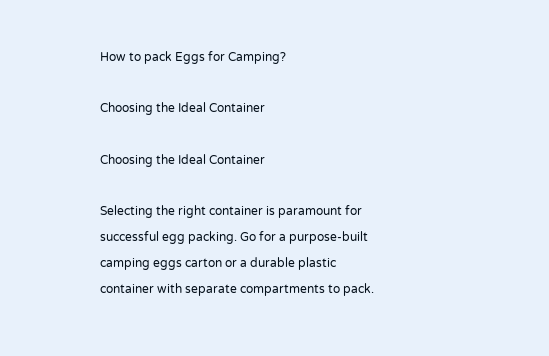How to pack Eggs for Camping?

Choosing the Ideal Container

Choosing the Ideal Container

Selecting the right container is paramount for successful egg packing. Go for a purpose-built camping eggs carton or a durable plastic container with separate compartments to pack.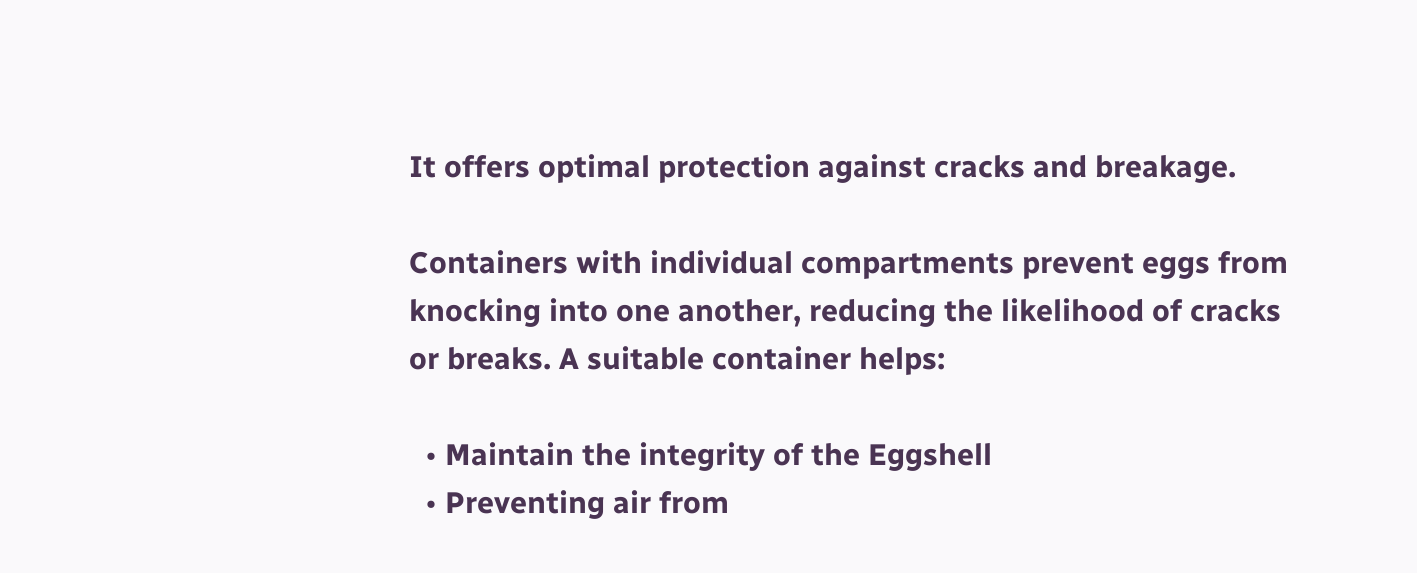It offers optimal protection against cracks and breakage.

Containers with individual compartments prevent eggs from knocking into one another, reducing the likelihood of cracks or breaks. A suitable container helps:

  • Maintain the integrity of the Eggshell
  • Preventing air from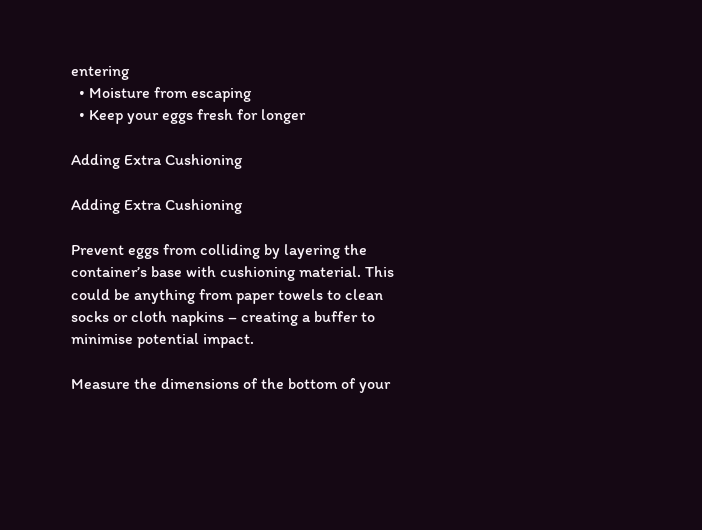entering
  • Moisture from escaping
  • Keep your eggs fresh for longer

Adding Extra Cushioning

Adding Extra Cushioning

Prevent eggs from colliding by layering the container’s base with cushioning material. This could be anything from paper towels to clean socks or cloth napkins – creating a buffer to minimise potential impact.

Measure the dimensions of the bottom of your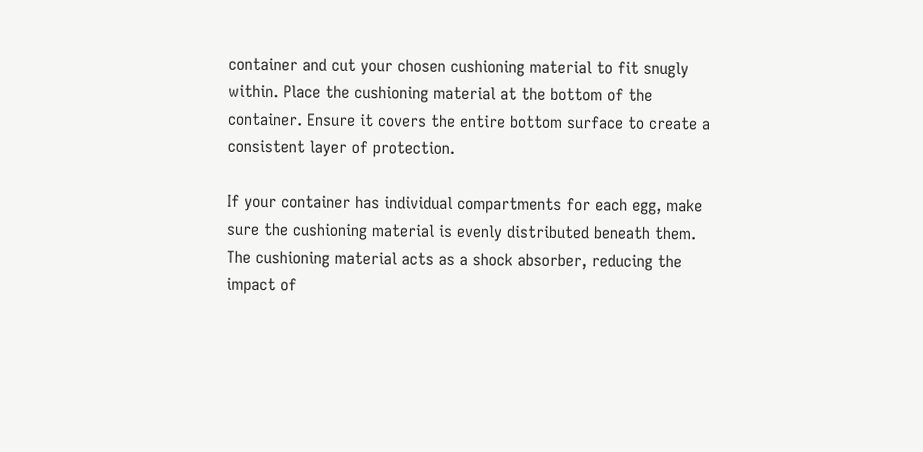container and cut your chosen cushioning material to fit snugly within. Place the cushioning material at the bottom of the container. Ensure it covers the entire bottom surface to create a consistent layer of protection.

If your container has individual compartments for each egg, make sure the cushioning material is evenly distributed beneath them. The cushioning material acts as a shock absorber, reducing the impact of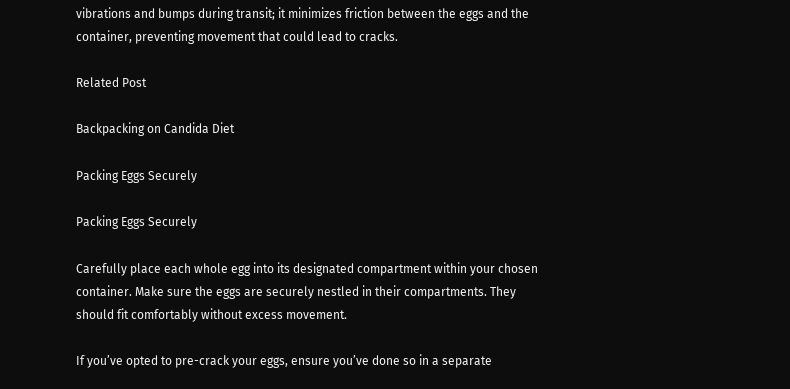vibrations and bumps during transit; it minimizes friction between the eggs and the container, preventing movement that could lead to cracks.

Related Post

Backpacking on Candida Diet

Packing Eggs Securely

Packing Eggs Securely

Carefully place each whole egg into its designated compartment within your chosen container. Make sure the eggs are securely nestled in their compartments. They should fit comfortably without excess movement.

If you’ve opted to pre-crack your eggs, ensure you’ve done so in a separate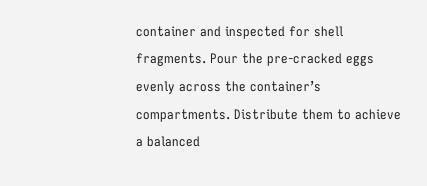container and inspected for shell fragments. Pour the pre-cracked eggs evenly across the container’s compartments. Distribute them to achieve a balanced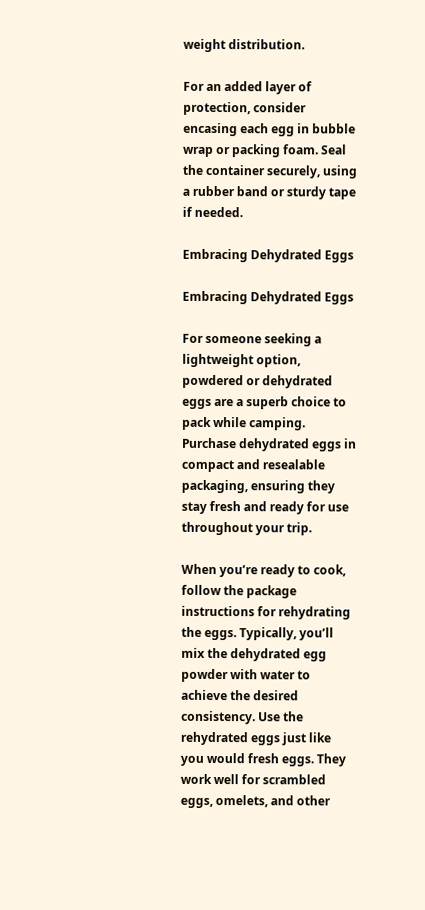weight distribution.

For an added layer of protection, consider encasing each egg in bubble wrap or packing foam. Seal the container securely, using a rubber band or sturdy tape if needed.

Embracing Dehydrated Eggs

Embracing Dehydrated Eggs

For someone seeking a lightweight option, powdered or dehydrated eggs are a superb choice to pack while camping. Purchase dehydrated eggs in compact and resealable packaging, ensuring they stay fresh and ready for use throughout your trip.

When you’re ready to cook, follow the package instructions for rehydrating the eggs. Typically, you’ll mix the dehydrated egg powder with water to achieve the desired consistency. Use the rehydrated eggs just like you would fresh eggs. They work well for scrambled eggs, omelets, and other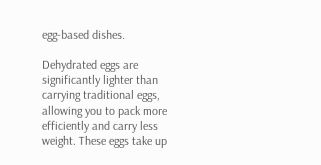egg-based dishes.

Dehydrated eggs are significantly lighter than carrying traditional eggs, allowing you to pack more efficiently and carry less weight. These eggs take up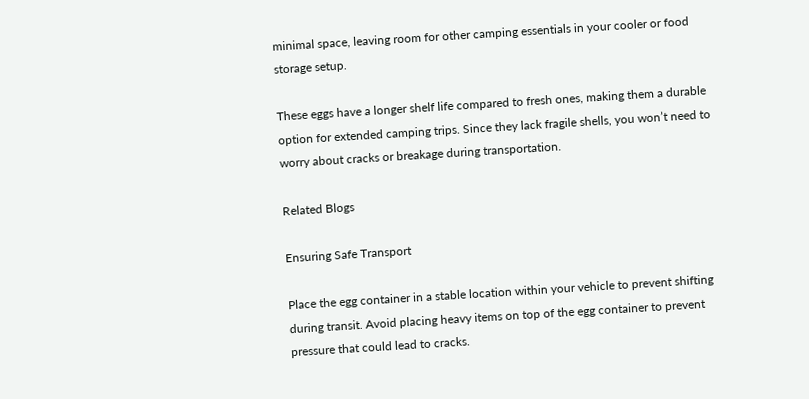minimal space, leaving room for other camping essentials in your cooler or food storage setup.

These eggs have a longer shelf life compared to fresh ones, making them a durable option for extended camping trips. Since they lack fragile shells, you won’t need to worry about cracks or breakage during transportation.

Related Blogs

Ensuring Safe Transport

Place the egg container in a stable location within your vehicle to prevent shifting during transit. Avoid placing heavy items on top of the egg container to prevent pressure that could lead to cracks.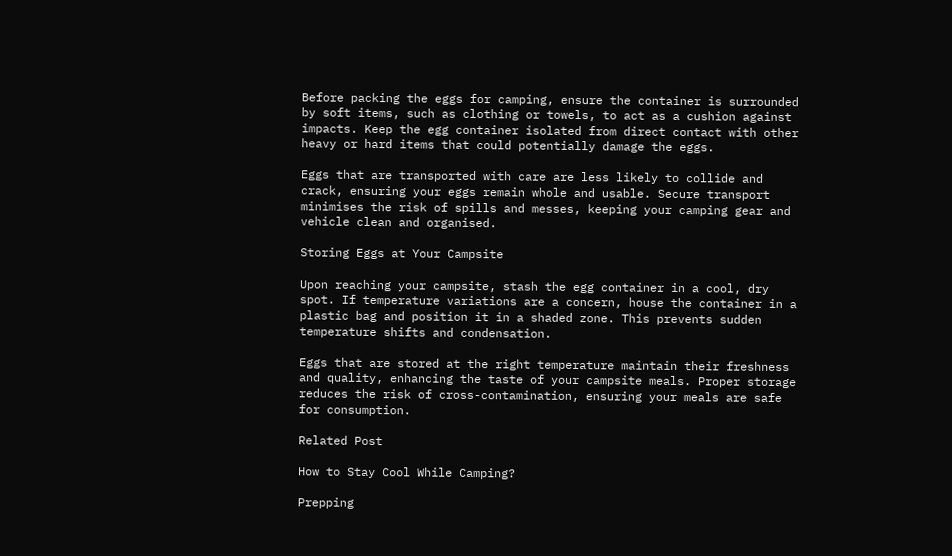Before packing the eggs for camping, ensure the container is surrounded by soft items, such as clothing or towels, to act as a cushion against impacts. Keep the egg container isolated from direct contact with other heavy or hard items that could potentially damage the eggs.

Eggs that are transported with care are less likely to collide and crack, ensuring your eggs remain whole and usable. Secure transport minimises the risk of spills and messes, keeping your camping gear and vehicle clean and organised.

Storing Eggs at Your Campsite

Upon reaching your campsite, stash the egg container in a cool, dry spot. If temperature variations are a concern, house the container in a plastic bag and position it in a shaded zone. This prevents sudden temperature shifts and condensation.

Eggs that are stored at the right temperature maintain their freshness and quality, enhancing the taste of your campsite meals. Proper storage reduces the risk of cross-contamination, ensuring your meals are safe for consumption.

Related Post

How to Stay Cool While Camping?

Prepping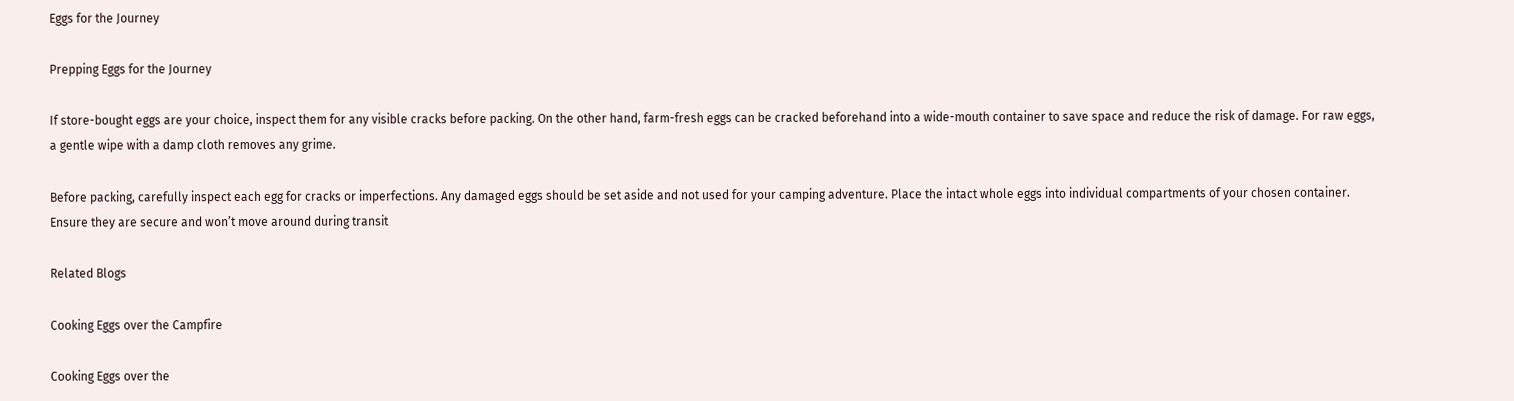Eggs for the Journey

Prepping Eggs for the Journey

If store-bought eggs are your choice, inspect them for any visible cracks before packing. On the other hand, farm-fresh eggs can be cracked beforehand into a wide-mouth container to save space and reduce the risk of damage. For raw eggs, a gentle wipe with a damp cloth removes any grime.

Before packing, carefully inspect each egg for cracks or imperfections. Any damaged eggs should be set aside and not used for your camping adventure. Place the intact whole eggs into individual compartments of your chosen container. Ensure they are secure and won’t move around during transit

Related Blogs

Cooking Eggs over the Campfire

Cooking Eggs over the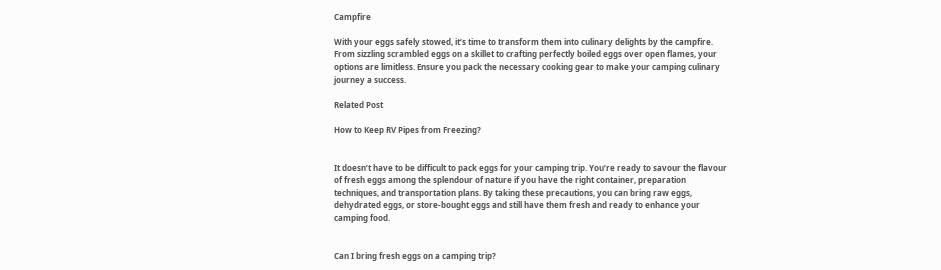Campfire

With your eggs safely stowed, it’s time to transform them into culinary delights by the campfire. From sizzling scrambled eggs on a skillet to crafting perfectly boiled eggs over open flames, your options are limitless. Ensure you pack the necessary cooking gear to make your camping culinary journey a success.

Related Post

How to Keep RV Pipes from Freezing?


It doesn’t have to be difficult to pack eggs for your camping trip. You’re ready to savour the flavour of fresh eggs among the splendour of nature if you have the right container, preparation techniques, and transportation plans. By taking these precautions, you can bring raw eggs, dehydrated eggs, or store-bought eggs and still have them fresh and ready to enhance your camping food.


Can I bring fresh eggs on a camping trip?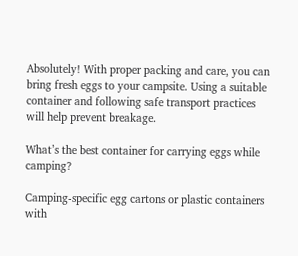Absolutely! With proper packing and care, you can bring fresh eggs to your campsite. Using a suitable container and following safe transport practices will help prevent breakage.

What’s the best container for carrying eggs while camping?

Camping-specific egg cartons or plastic containers with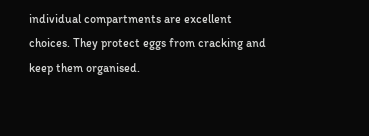individual compartments are excellent choices. They protect eggs from cracking and keep them organised.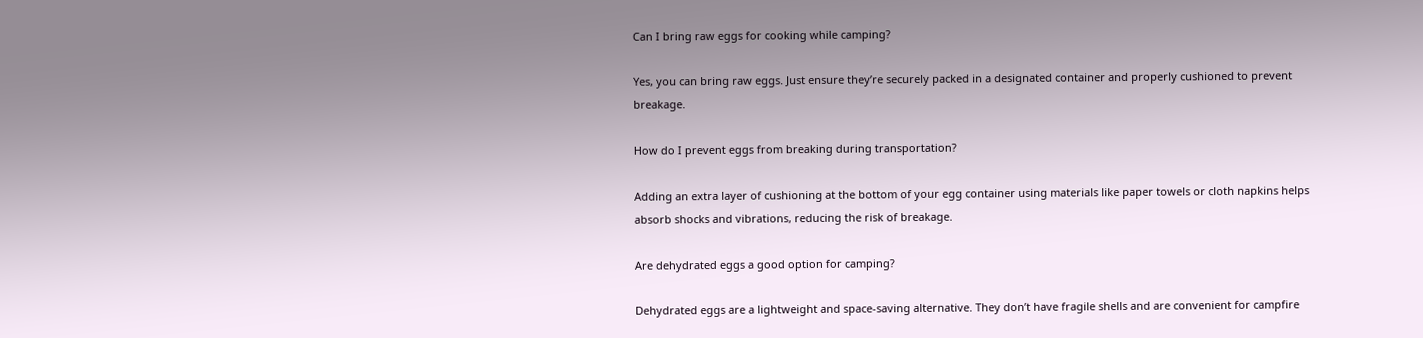Can I bring raw eggs for cooking while camping?

Yes, you can bring raw eggs. Just ensure they’re securely packed in a designated container and properly cushioned to prevent breakage.

How do I prevent eggs from breaking during transportation?

Adding an extra layer of cushioning at the bottom of your egg container using materials like paper towels or cloth napkins helps absorb shocks and vibrations, reducing the risk of breakage.

Are dehydrated eggs a good option for camping?

Dehydrated eggs are a lightweight and space-saving alternative. They don’t have fragile shells and are convenient for campfire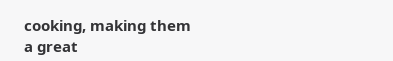cooking, making them a great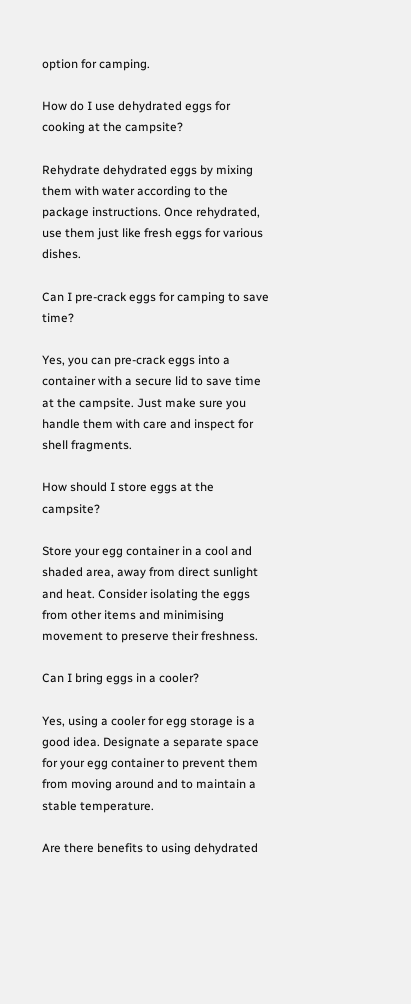option for camping.

How do I use dehydrated eggs for cooking at the campsite?

Rehydrate dehydrated eggs by mixing them with water according to the package instructions. Once rehydrated, use them just like fresh eggs for various dishes.

Can I pre-crack eggs for camping to save time?

Yes, you can pre-crack eggs into a container with a secure lid to save time at the campsite. Just make sure you handle them with care and inspect for shell fragments.

How should I store eggs at the campsite?

Store your egg container in a cool and shaded area, away from direct sunlight and heat. Consider isolating the eggs from other items and minimising movement to preserve their freshness.

Can I bring eggs in a cooler?

Yes, using a cooler for egg storage is a good idea. Designate a separate space for your egg container to prevent them from moving around and to maintain a stable temperature.

Are there benefits to using dehydrated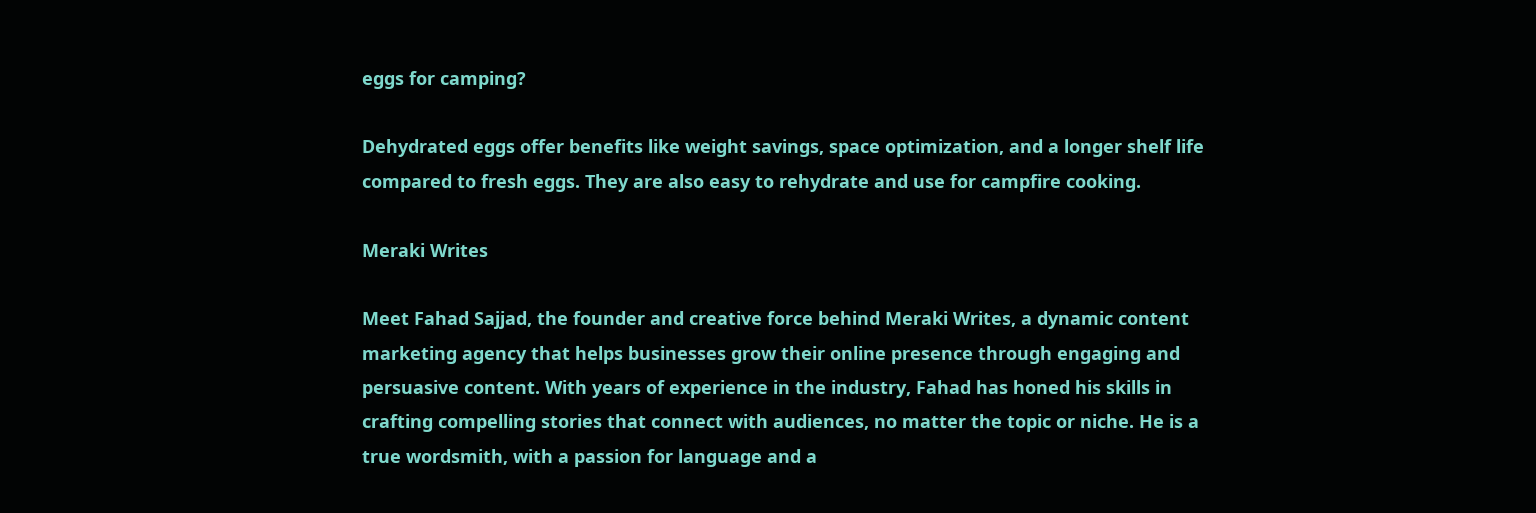eggs for camping?

Dehydrated eggs offer benefits like weight savings, space optimization, and a longer shelf life compared to fresh eggs. They are also easy to rehydrate and use for campfire cooking.

Meraki Writes

Meet Fahad Sajjad, the founder and creative force behind Meraki Writes, a dynamic content marketing agency that helps businesses grow their online presence through engaging and persuasive content. With years of experience in the industry, Fahad has honed his skills in crafting compelling stories that connect with audiences, no matter the topic or niche. He is a true wordsmith, with a passion for language and a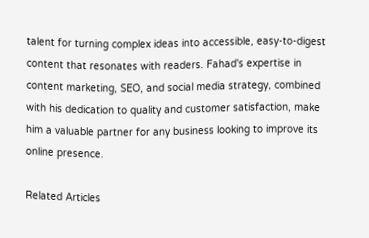talent for turning complex ideas into accessible, easy-to-digest content that resonates with readers. Fahad's expertise in content marketing, SEO, and social media strategy, combined with his dedication to quality and customer satisfaction, make him a valuable partner for any business looking to improve its online presence.

Related Articles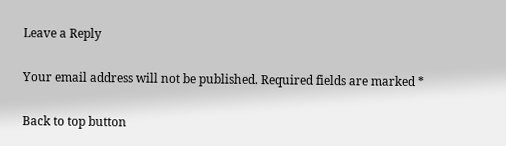Leave a Reply

Your email address will not be published. Required fields are marked *

Back to top button